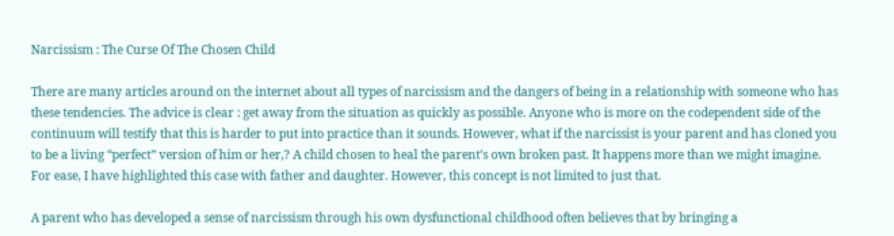Narcissism : The Curse Of The Chosen Child

There are many articles around on the internet about all types of narcissism and the dangers of being in a relationship with someone who has these tendencies. The advice is clear : get away from the situation as quickly as possible. Anyone who is more on the codependent side of the continuum will testify that this is harder to put into practice than it sounds. However, what if the narcissist is your parent and has cloned you to be a living “perfect” version of him or her,? A child chosen to heal the parent’s own broken past. It happens more than we might imagine. For ease, I have highlighted this case with father and daughter. However, this concept is not limited to just that.

A parent who has developed a sense of narcissism through his own dysfunctional childhood often believes that by bringing a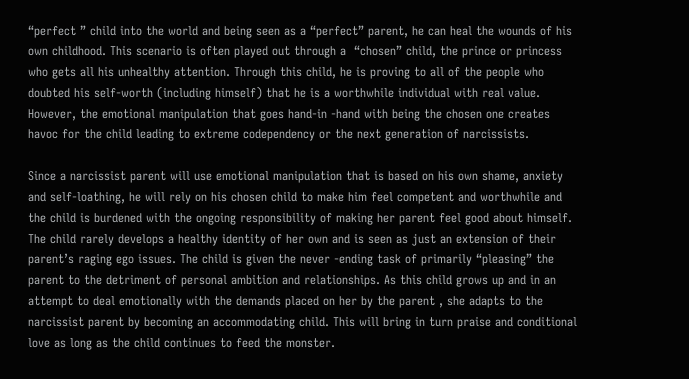“perfect ” child into the world and being seen as a “perfect” parent, he can heal the wounds of his own childhood. This scenario is often played out through a  “chosen” child, the prince or princess who gets all his unhealthy attention. Through this child, he is proving to all of the people who doubted his self-worth (including himself) that he is a worthwhile individual with real value. However, the emotional manipulation that goes hand-in -hand with being the chosen one creates havoc for the child leading to extreme codependency or the next generation of narcissists.

Since a narcissist parent will use emotional manipulation that is based on his own shame, anxiety and self-loathing, he will rely on his chosen child to make him feel competent and worthwhile and the child is burdened with the ongoing responsibility of making her parent feel good about himself. The child rarely develops a healthy identity of her own and is seen as just an extension of their parent’s raging ego issues. The child is given the never -ending task of primarily “pleasing” the parent to the detriment of personal ambition and relationships. As this child grows up and in an attempt to deal emotionally with the demands placed on her by the parent , she adapts to the narcissist parent by becoming an accommodating child. This will bring in turn praise and conditional love as long as the child continues to feed the monster.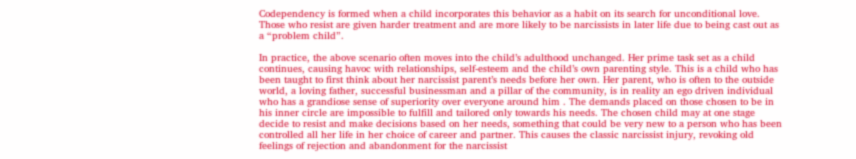Codependency is formed when a child incorporates this behavior as a habit on its search for unconditional love. Those who resist are given harder treatment and are more likely to be narcissists in later life due to being cast out as a “problem child”.

In practice, the above scenario often moves into the child’s adulthood unchanged. Her prime task set as a child continues, causing havoc with relationships, self-esteem and the child’s own parenting style. This is a child who has been taught to first think about her narcissist parent’s needs before her own. Her parent, who is often to the outside world, a loving father, successful businessman and a pillar of the community, is in reality an ego driven individual who has a grandiose sense of superiority over everyone around him . The demands placed on those chosen to be in his inner circle are impossible to fulfill and tailored only towards his needs. The chosen child may at one stage decide to resist and make decisions based on her needs, something that could be very new to a person who has been controlled all her life in her choice of career and partner. This causes the classic narcissist injury, revoking old feelings of rejection and abandonment for the narcissist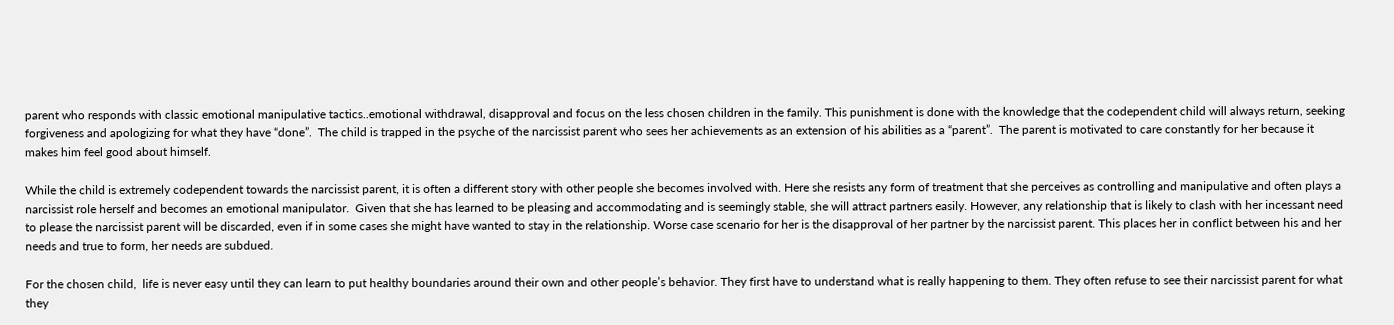parent who responds with classic emotional manipulative tactics..emotional withdrawal, disapproval and focus on the less chosen children in the family. This punishment is done with the knowledge that the codependent child will always return, seeking forgiveness and apologizing for what they have “done”.  The child is trapped in the psyche of the narcissist parent who sees her achievements as an extension of his abilities as a “parent”.  The parent is motivated to care constantly for her because it makes him feel good about himself.

While the child is extremely codependent towards the narcissist parent, it is often a different story with other people she becomes involved with. Here she resists any form of treatment that she perceives as controlling and manipulative and often plays a narcissist role herself and becomes an emotional manipulator.  Given that she has learned to be pleasing and accommodating and is seemingly stable, she will attract partners easily. However, any relationship that is likely to clash with her incessant need to please the narcissist parent will be discarded, even if in some cases she might have wanted to stay in the relationship. Worse case scenario for her is the disapproval of her partner by the narcissist parent. This places her in conflict between his and her needs and true to form, her needs are subdued.

For the chosen child,  life is never easy until they can learn to put healthy boundaries around their own and other people’s behavior. They first have to understand what is really happening to them. They often refuse to see their narcissist parent for what they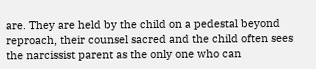are. They are held by the child on a pedestal beyond reproach, their counsel sacred and the child often sees the narcissist parent as the only one who can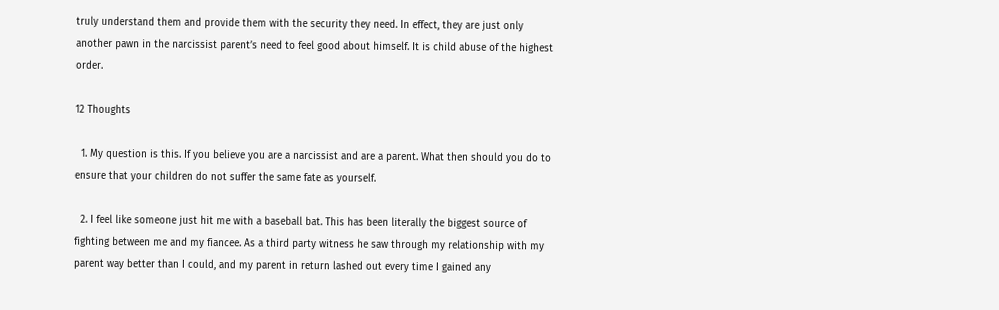truly understand them and provide them with the security they need. In effect, they are just only another pawn in the narcissist parent’s need to feel good about himself. It is child abuse of the highest order.

12 Thoughts

  1. My question is this. If you believe you are a narcissist and are a parent. What then should you do to ensure that your children do not suffer the same fate as yourself.

  2. I feel like someone just hit me with a baseball bat. This has been literally the biggest source of fighting between me and my fiancee. As a third party witness he saw through my relationship with my parent way better than I could, and my parent in return lashed out every time I gained any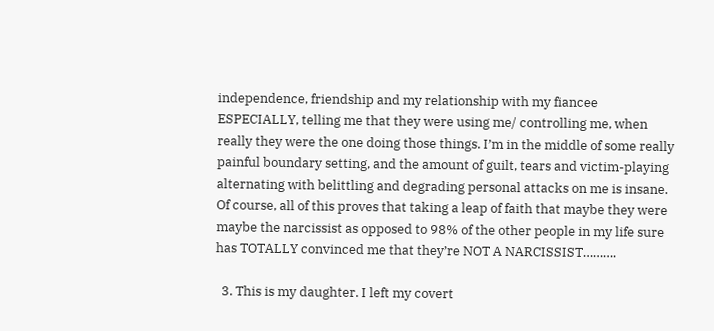independence, friendship and my relationship with my fiancee ESPECIALLY, telling me that they were using me/ controlling me, when really they were the one doing those things. I’m in the middle of some really painful boundary setting, and the amount of guilt, tears and victim-playing alternating with belittling and degrading personal attacks on me is insane. Of course, all of this proves that taking a leap of faith that maybe they were maybe the narcissist as opposed to 98% of the other people in my life sure has TOTALLY convinced me that they’re NOT A NARCISSIST……….

  3. This is my daughter. I left my covert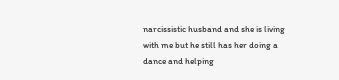narcissistic husband and she is living with me but he still has her doing a dance and helping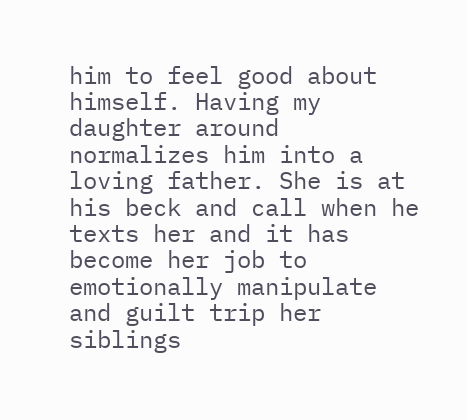him to feel good about himself. Having my daughter around normalizes him into a loving father. She is at his beck and call when he texts her and it has become her job to emotionally manipulate and guilt trip her siblings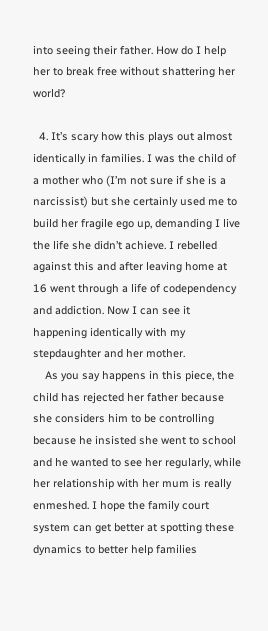into seeing their father. How do I help her to break free without shattering her world?

  4. It’s scary how this plays out almost identically in families. I was the child of a mother who (I’m not sure if she is a narcissist) but she certainly used me to build her fragile ego up, demanding I live the life she didn’t achieve. I rebelled against this and after leaving home at 16 went through a life of codependency and addiction. Now I can see it happening identically with my stepdaughter and her mother.
    As you say happens in this piece, the child has rejected her father because she considers him to be controlling because he insisted she went to school and he wanted to see her regularly, while her relationship with her mum is really enmeshed. I hope the family court system can get better at spotting these dynamics to better help families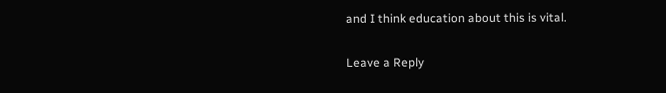and I think education about this is vital.

Leave a Reply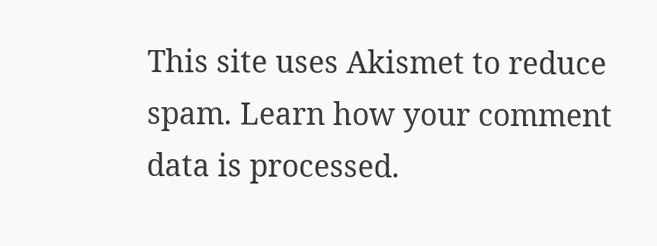This site uses Akismet to reduce spam. Learn how your comment data is processed.